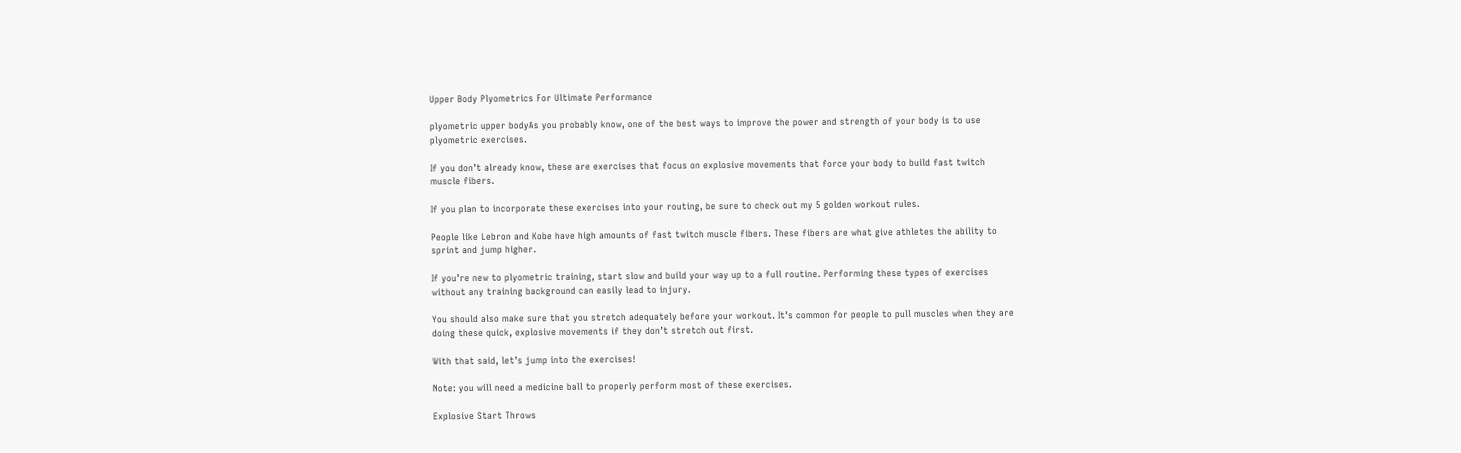Upper Body Plyometrics For Ultimate Performance

plyometric upper bodyAs you probably know, one of the best ways to improve the power and strength of your body is to use plyometric exercises.

If you don’t already know, these are exercises that focus on explosive movements that force your body to build fast twitch muscle fibers.

If you plan to incorporate these exercises into your routing, be sure to check out my 5 golden workout rules.

People like Lebron and Kobe have high amounts of fast twitch muscle fibers. These fibers are what give athletes the ability to sprint and jump higher.

If you’re new to plyometric training, start slow and build your way up to a full routine. Performing these types of exercises without any training background can easily lead to injury.

You should also make sure that you stretch adequately before your workout. It’s common for people to pull muscles when they are doing these quick, explosive movements if they don’t stretch out first.

With that said, let’s jump into the exercises!

Note: you will need a medicine ball to properly perform most of these exercises.

Explosive Start Throws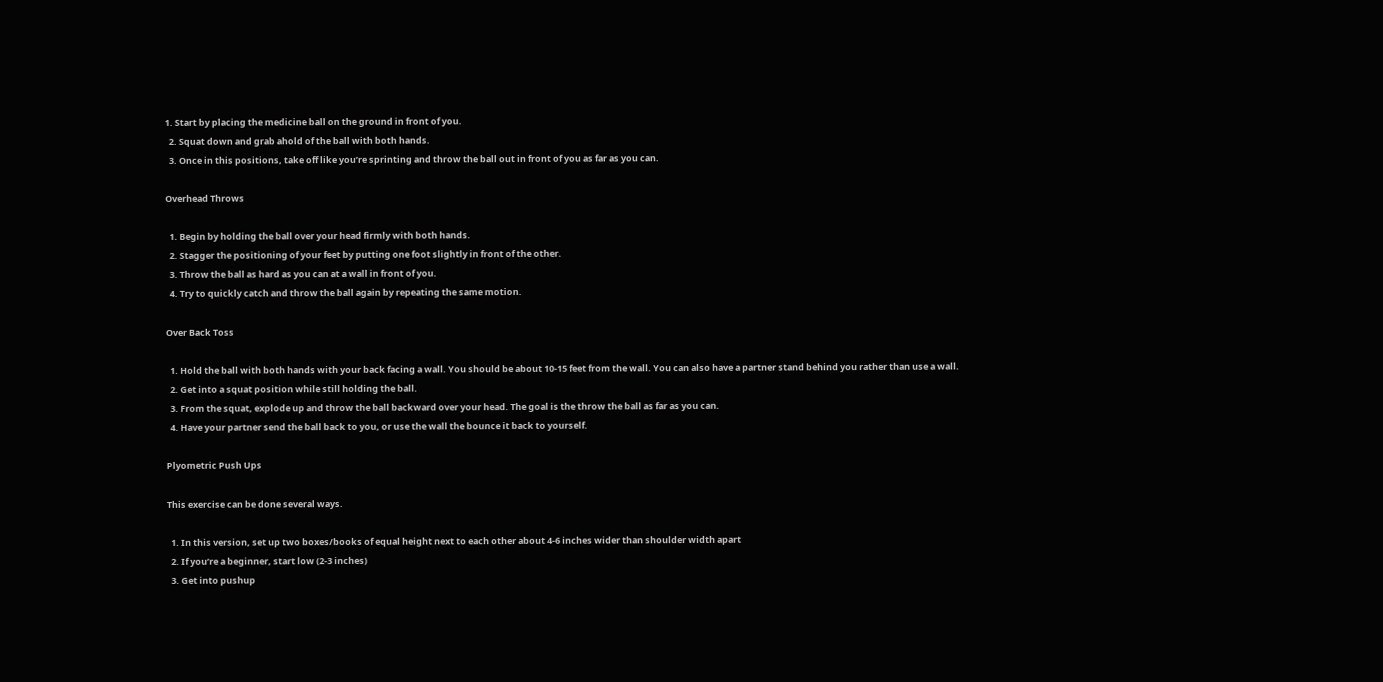1. Start by placing the medicine ball on the ground in front of you.
  2. Squat down and grab ahold of the ball with both hands.
  3. Once in this positions, take off like you’re sprinting and throw the ball out in front of you as far as you can.

Overhead Throws

  1. Begin by holding the ball over your head firmly with both hands.
  2. Stagger the positioning of your feet by putting one foot slightly in front of the other.
  3. Throw the ball as hard as you can at a wall in front of you.
  4. Try to quickly catch and throw the ball again by repeating the same motion.

Over Back Toss

  1. Hold the ball with both hands with your back facing a wall. You should be about 10-15 feet from the wall. You can also have a partner stand behind you rather than use a wall.
  2. Get into a squat position while still holding the ball.
  3. From the squat, explode up and throw the ball backward over your head. The goal is the throw the ball as far as you can.
  4. Have your partner send the ball back to you, or use the wall the bounce it back to yourself.

Plyometric Push Ups

This exercise can be done several ways.

  1. In this version, set up two boxes/books of equal height next to each other about 4-6 inches wider than shoulder width apart
  2. If you’re a beginner, start low (2-3 inches)
  3. Get into pushup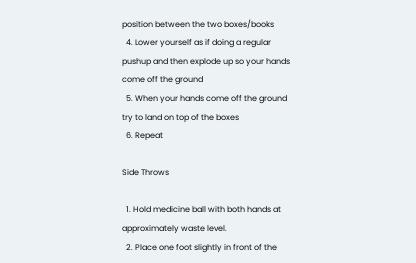position between the two boxes/books
  4. Lower yourself as if doing a regular pushup and then explode up so your hands come off the ground
  5. When your hands come off the ground try to land on top of the boxes
  6. Repeat

Side Throws

  1. Hold medicine ball with both hands at approximately waste level.
  2. Place one foot slightly in front of the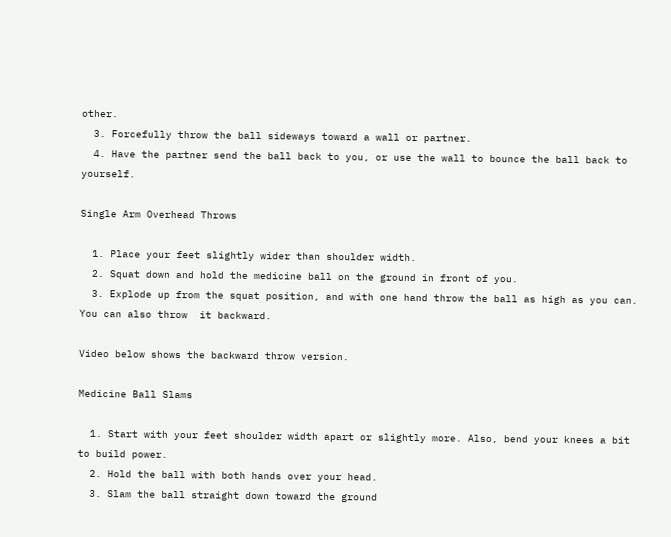other.
  3. Forcefully throw the ball sideways toward a wall or partner.
  4. Have the partner send the ball back to you, or use the wall to bounce the ball back to yourself.

Single Arm Overhead Throws

  1. Place your feet slightly wider than shoulder width.
  2. Squat down and hold the medicine ball on the ground in front of you.
  3. Explode up from the squat position, and with one hand throw the ball as high as you can. You can also throw  it backward.

Video below shows the backward throw version.

Medicine Ball Slams

  1. Start with your feet shoulder width apart or slightly more. Also, bend your knees a bit to build power.
  2. Hold the ball with both hands over your head.
  3. Slam the ball straight down toward the ground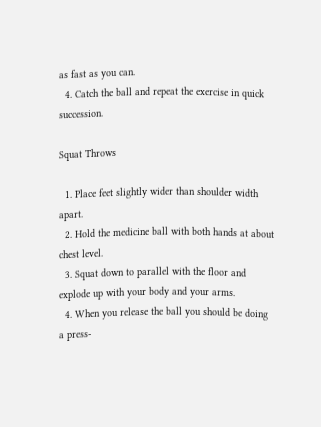as fast as you can.
  4. Catch the ball and repeat the exercise in quick succession.

Squat Throws

  1. Place feet slightly wider than shoulder width apart.
  2. Hold the medicine ball with both hands at about chest level.
  3. Squat down to parallel with the floor and explode up with your body and your arms.
  4. When you release the ball you should be doing a press-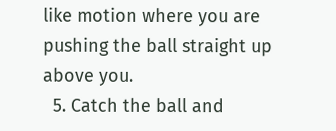like motion where you are pushing the ball straight up above you.
  5. Catch the ball and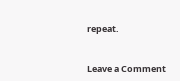repeat.


Leave a Comment